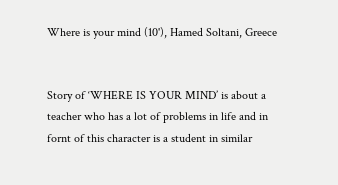Where is your mind (10'), Hamed Soltani, Greece


Story of ‘WHERE IS YOUR MIND’ is about a teacher who has a lot of problems in life and in fornt of this character is a student in similar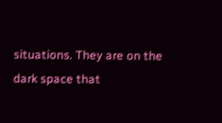situations. They are on the dark space that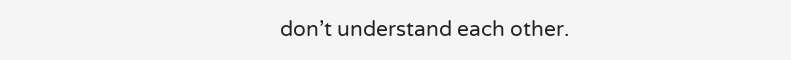don’t understand each other.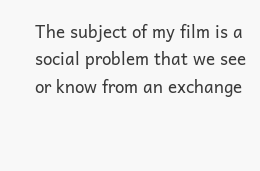The subject of my film is a social problem that we see or know from an exchange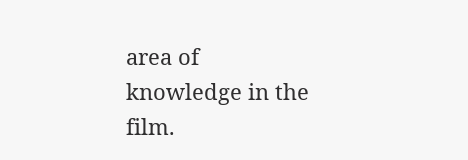area of knowledge in the film.